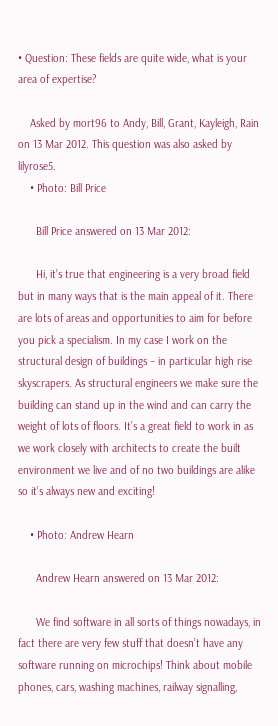• Question: These fields are quite wide, what is your area of expertise?

    Asked by mort96 to Andy, Bill, Grant, Kayleigh, Rain on 13 Mar 2012. This question was also asked by lilyrose5.
    • Photo: Bill Price

      Bill Price answered on 13 Mar 2012:

      Hi, it’s true that engineering is a very broad field but in many ways that is the main appeal of it. There are lots of areas and opportunities to aim for before you pick a specialism. In my case I work on the structural design of buildings – in particular high rise skyscrapers. As structural engineers we make sure the building can stand up in the wind and can carry the weight of lots of floors. It’s a great field to work in as we work closely with architects to create the built environment we live and of no two buildings are alike so it’s always new and exciting!

    • Photo: Andrew Hearn

      Andrew Hearn answered on 13 Mar 2012:

      We find software in all sorts of things nowadays, in fact there are very few stuff that doesn’t have any software running on microchips! Think about mobile phones, cars, washing machines, railway signalling,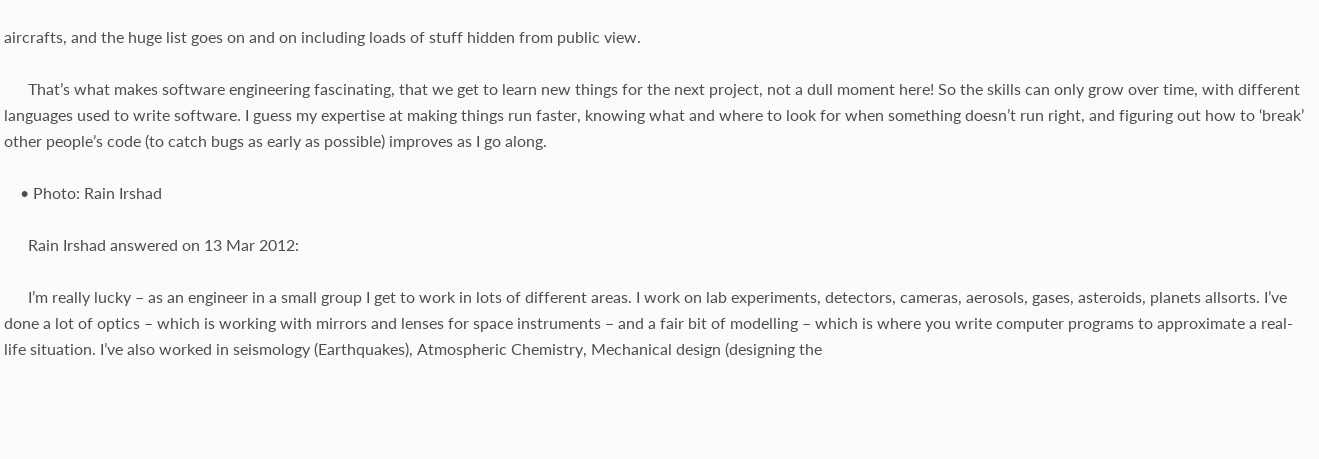aircrafts, and the huge list goes on and on including loads of stuff hidden from public view.

      That’s what makes software engineering fascinating, that we get to learn new things for the next project, not a dull moment here! So the skills can only grow over time, with different languages used to write software. I guess my expertise at making things run faster, knowing what and where to look for when something doesn’t run right, and figuring out how to ‘break’ other people’s code (to catch bugs as early as possible) improves as I go along.

    • Photo: Rain Irshad

      Rain Irshad answered on 13 Mar 2012:

      I’m really lucky – as an engineer in a small group I get to work in lots of different areas. I work on lab experiments, detectors, cameras, aerosols, gases, asteroids, planets allsorts. I’ve done a lot of optics – which is working with mirrors and lenses for space instruments – and a fair bit of modelling – which is where you write computer programs to approximate a real-life situation. I’ve also worked in seismology (Earthquakes), Atmospheric Chemistry, Mechanical design (designing the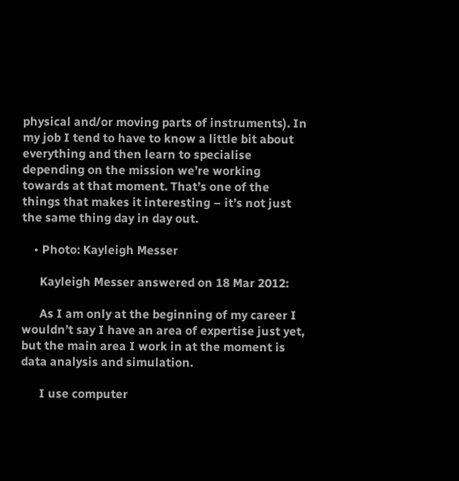physical and/or moving parts of instruments). In my job I tend to have to know a little bit about everything and then learn to specialise depending on the mission we’re working towards at that moment. That’s one of the things that makes it interesting – it’s not just the same thing day in day out.

    • Photo: Kayleigh Messer

      Kayleigh Messer answered on 18 Mar 2012:

      As I am only at the beginning of my career I wouldn’t say I have an area of expertise just yet, but the main area I work in at the moment is data analysis and simulation.

      I use computer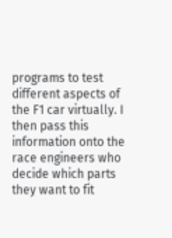programs to test different aspects of the F1 car virtually. I then pass this information onto the race engineers who decide which parts they want to fit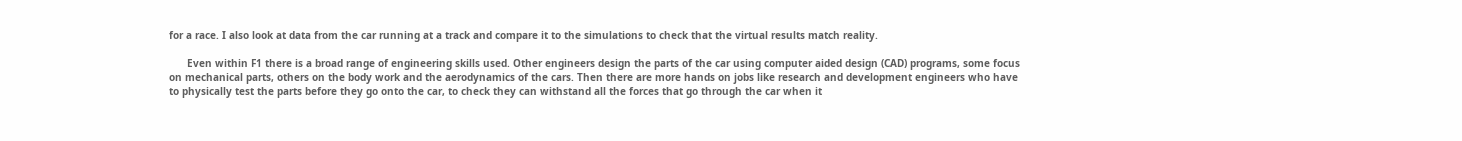for a race. I also look at data from the car running at a track and compare it to the simulations to check that the virtual results match reality.

      Even within F1 there is a broad range of engineering skills used. Other engineers design the parts of the car using computer aided design (CAD) programs, some focus on mechanical parts, others on the body work and the aerodynamics of the cars. Then there are more hands on jobs like research and development engineers who have to physically test the parts before they go onto the car, to check they can withstand all the forces that go through the car when it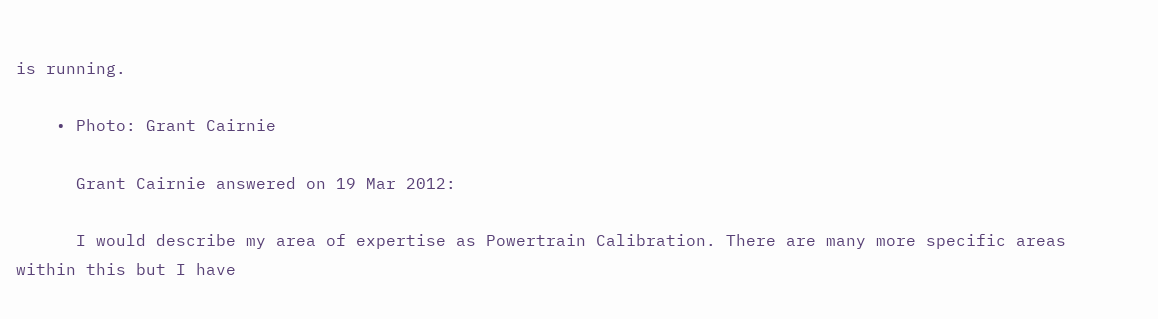is running.

    • Photo: Grant Cairnie

      Grant Cairnie answered on 19 Mar 2012:

      I would describe my area of expertise as Powertrain Calibration. There are many more specific areas within this but I have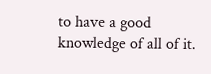to have a good knowledge of all of it.